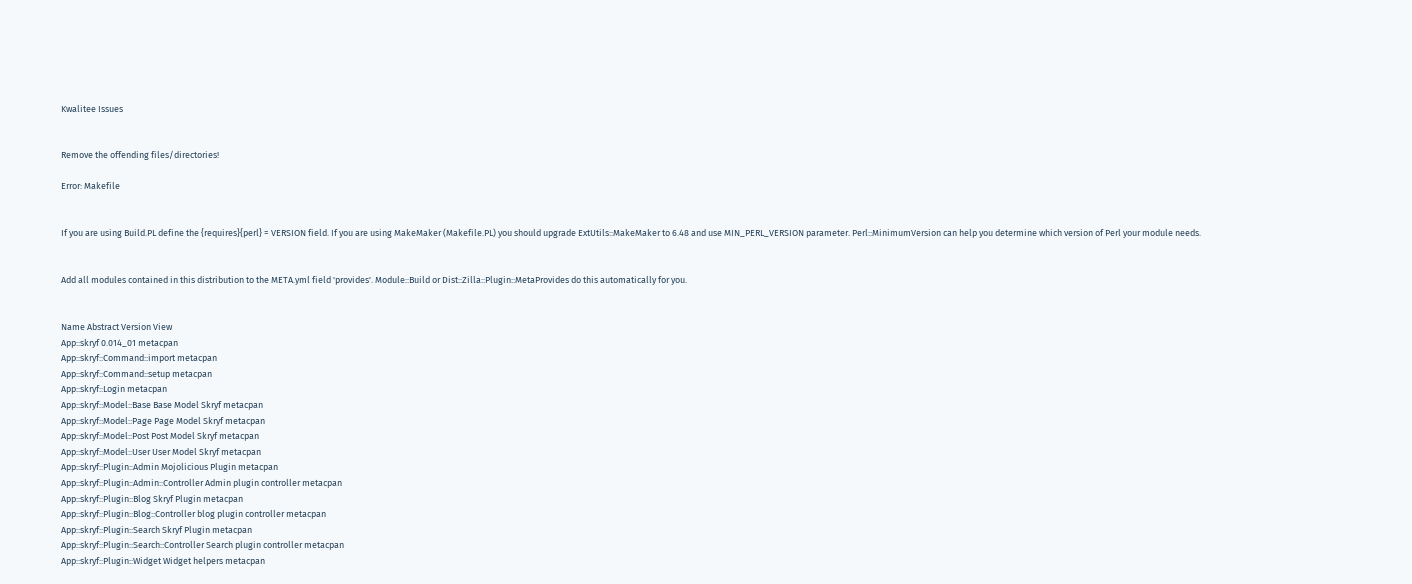Kwalitee Issues


Remove the offending files/directories!

Error: Makefile


If you are using Build.PL define the {requires}{perl} = VERSION field. If you are using MakeMaker (Makefile.PL) you should upgrade ExtUtils::MakeMaker to 6.48 and use MIN_PERL_VERSION parameter. Perl::MinimumVersion can help you determine which version of Perl your module needs.


Add all modules contained in this distribution to the META.yml field 'provides'. Module::Build or Dist::Zilla::Plugin::MetaProvides do this automatically for you.


Name Abstract Version View
App::skryf 0.014_01 metacpan
App::skryf::Command::import metacpan
App::skryf::Command::setup metacpan
App::skryf::Login metacpan
App::skryf::Model::Base Base Model Skryf metacpan
App::skryf::Model::Page Page Model Skryf metacpan
App::skryf::Model::Post Post Model Skryf metacpan
App::skryf::Model::User User Model Skryf metacpan
App::skryf::Plugin::Admin Mojolicious Plugin metacpan
App::skryf::Plugin::Admin::Controller Admin plugin controller metacpan
App::skryf::Plugin::Blog Skryf Plugin metacpan
App::skryf::Plugin::Blog::Controller blog plugin controller metacpan
App::skryf::Plugin::Search Skryf Plugin metacpan
App::skryf::Plugin::Search::Controller Search plugin controller metacpan
App::skryf::Plugin::Widget Widget helpers metacpan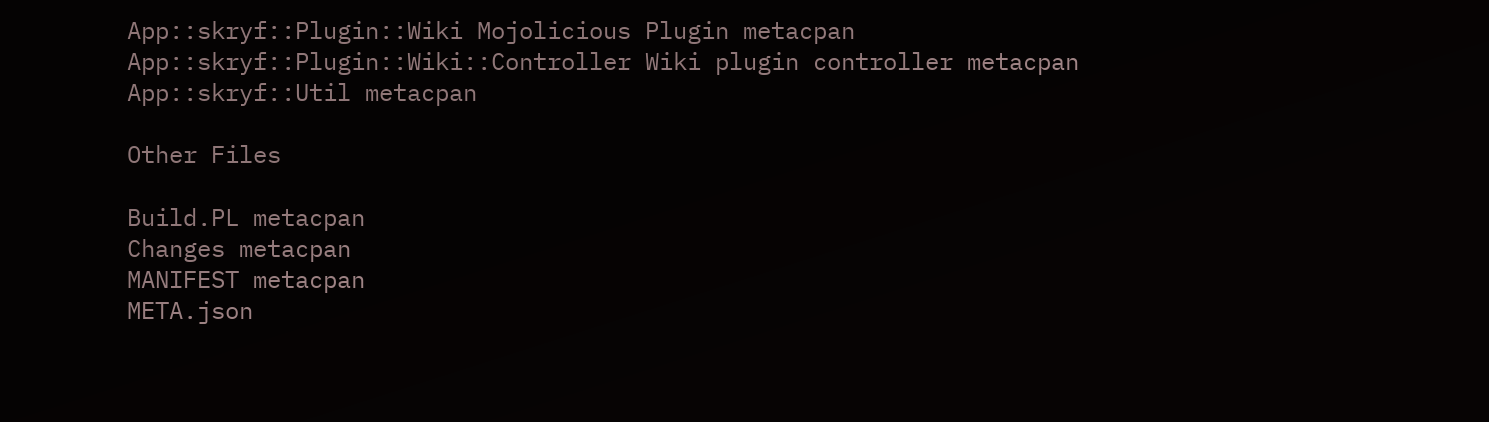App::skryf::Plugin::Wiki Mojolicious Plugin metacpan
App::skryf::Plugin::Wiki::Controller Wiki plugin controller metacpan
App::skryf::Util metacpan

Other Files

Build.PL metacpan
Changes metacpan
MANIFEST metacpan
META.json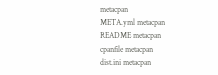metacpan
META.yml metacpan
README metacpan
cpanfile metacpan
dist.ini metacpan